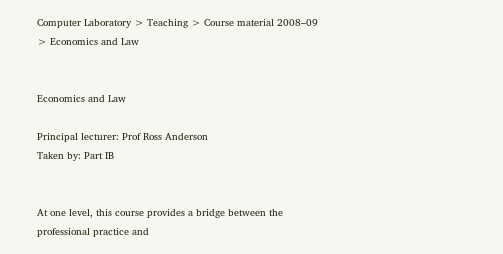Computer Laboratory > Teaching > Course material 2008–09 > Economics and Law


Economics and Law

Principal lecturer: Prof Ross Anderson
Taken by: Part IB


At one level, this course provides a bridge between the professional practice and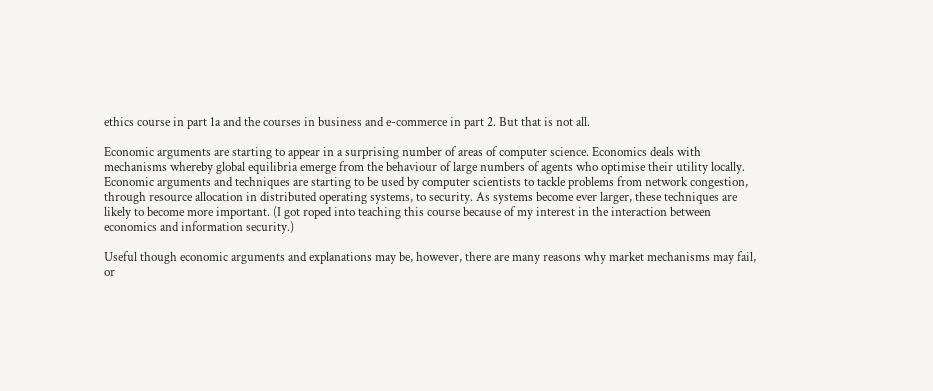ethics course in part 1a and the courses in business and e-commerce in part 2. But that is not all.

Economic arguments are starting to appear in a surprising number of areas of computer science. Economics deals with mechanisms whereby global equilibria emerge from the behaviour of large numbers of agents who optimise their utility locally. Economic arguments and techniques are starting to be used by computer scientists to tackle problems from network congestion, through resource allocation in distributed operating systems, to security. As systems become ever larger, these techniques are likely to become more important. (I got roped into teaching this course because of my interest in the interaction between economics and information security.)

Useful though economic arguments and explanations may be, however, there are many reasons why market mechanisms may fail, or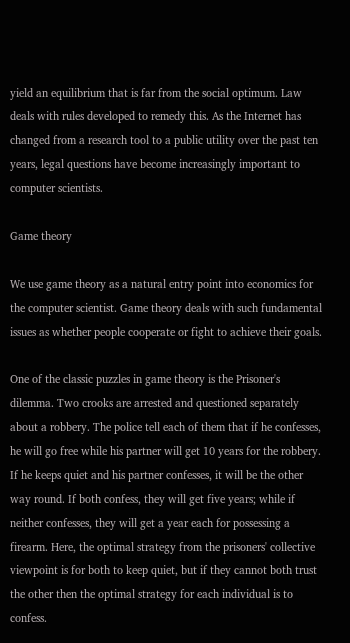yield an equilibrium that is far from the social optimum. Law deals with rules developed to remedy this. As the Internet has changed from a research tool to a public utility over the past ten years, legal questions have become increasingly important to computer scientists.

Game theory

We use game theory as a natural entry point into economics for the computer scientist. Game theory deals with such fundamental issues as whether people cooperate or fight to achieve their goals.

One of the classic puzzles in game theory is the Prisoner's dilemma. Two crooks are arrested and questioned separately about a robbery. The police tell each of them that if he confesses, he will go free while his partner will get 10 years for the robbery. If he keeps quiet and his partner confesses, it will be the other way round. If both confess, they will get five years; while if neither confesses, they will get a year each for possessing a firearm. Here, the optimal strategy from the prisoners' collective viewpoint is for both to keep quiet, but if they cannot both trust the other then the optimal strategy for each individual is to confess.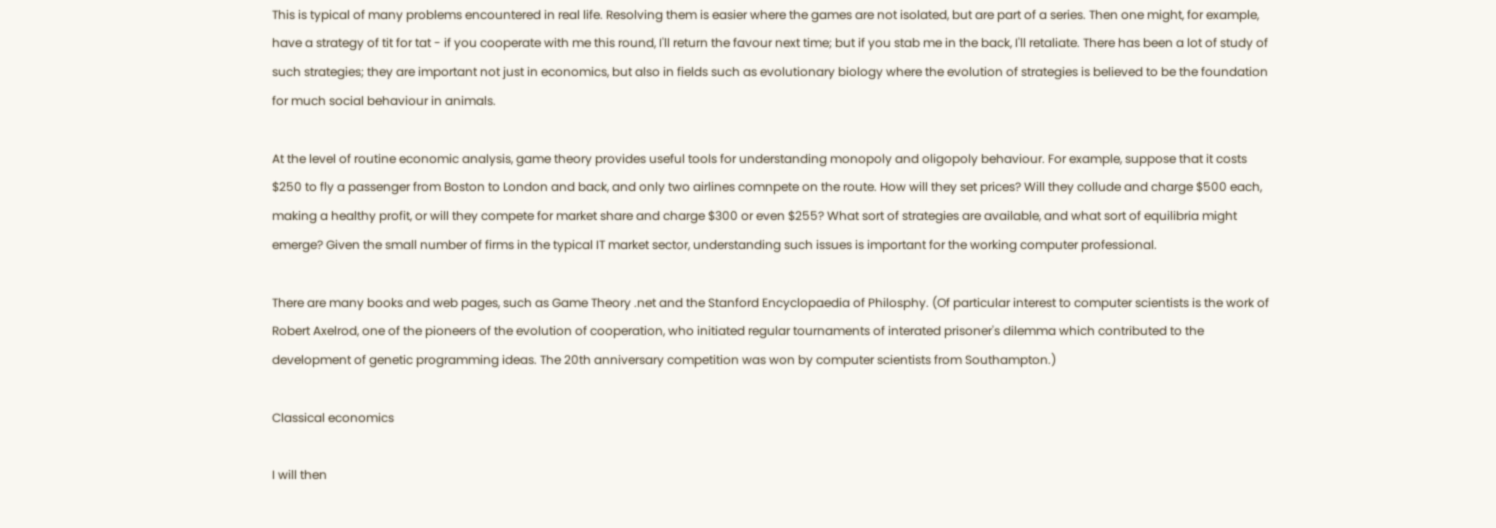This is typical of many problems encountered in real life. Resolving them is easier where the games are not isolated, but are part of a series. Then one might, for example, have a strategy of tit for tat - if you cooperate with me this round, I'll return the favour next time; but if you stab me in the back, I'll retaliate. There has been a lot of study of such strategies; they are important not just in economics, but also in fields such as evolutionary biology where the evolution of strategies is believed to be the foundation for much social behaviour in animals.

At the level of routine economic analysis, game theory provides useful tools for understanding monopoly and oligopoly behaviour. For example, suppose that it costs $250 to fly a passenger from Boston to London and back, and only two airlines comnpete on the route. How will they set prices? Will they collude and charge $500 each, making a healthy profit, or will they compete for market share and charge $300 or even $255? What sort of strategies are available, and what sort of equilibria might emerge? Given the small number of firms in the typical IT market sector, understanding such issues is important for the working computer professional.

There are many books and web pages, such as Game Theory .net and the Stanford Encyclopaedia of Philosphy. (Of particular interest to computer scientists is the work of Robert Axelrod, one of the pioneers of the evolution of cooperation, who initiated regular tournaments of interated prisoner's dilemma which contributed to the development of genetic programming ideas. The 20th anniversary competition was won by computer scientists from Southampton.)

Classical economics

I will then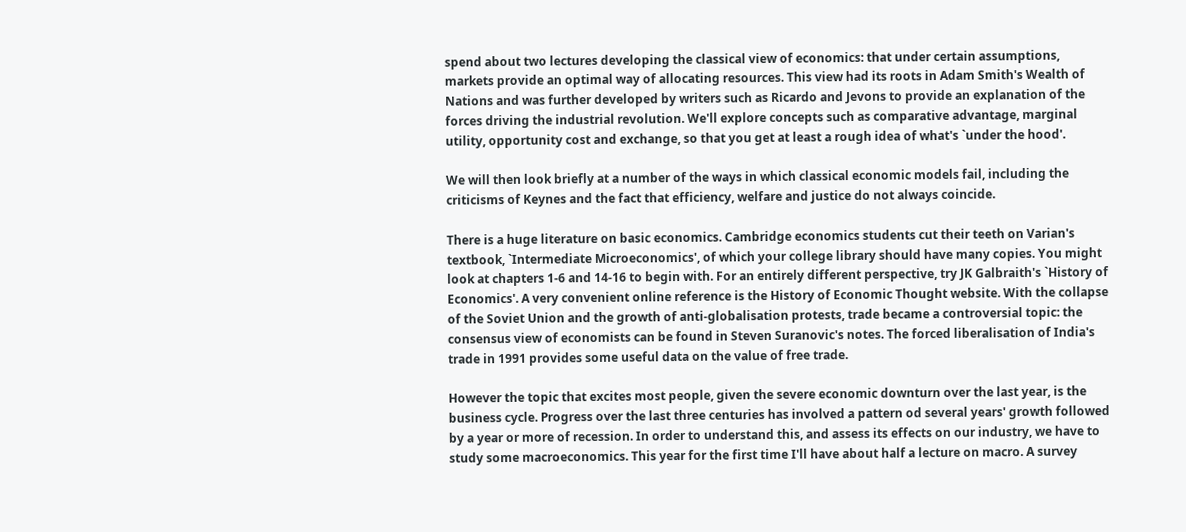spend about two lectures developing the classical view of economics: that under certain assumptions, markets provide an optimal way of allocating resources. This view had its roots in Adam Smith's Wealth of Nations and was further developed by writers such as Ricardo and Jevons to provide an explanation of the forces driving the industrial revolution. We'll explore concepts such as comparative advantage, marginal utility, opportunity cost and exchange, so that you get at least a rough idea of what's `under the hood'.

We will then look briefly at a number of the ways in which classical economic models fail, including the criticisms of Keynes and the fact that efficiency, welfare and justice do not always coincide.

There is a huge literature on basic economics. Cambridge economics students cut their teeth on Varian's textbook, `Intermediate Microeconomics', of which your college library should have many copies. You might look at chapters 1-6 and 14-16 to begin with. For an entirely different perspective, try JK Galbraith's `History of Economics'. A very convenient online reference is the History of Economic Thought website. With the collapse of the Soviet Union and the growth of anti-globalisation protests, trade became a controversial topic: the consensus view of economists can be found in Steven Suranovic's notes. The forced liberalisation of India's trade in 1991 provides some useful data on the value of free trade.

However the topic that excites most people, given the severe economic downturn over the last year, is the business cycle. Progress over the last three centuries has involved a pattern od several years' growth followed by a year or more of recession. In order to understand this, and assess its effects on our industry, we have to study some macroeconomics. This year for the first time I'll have about half a lecture on macro. A survey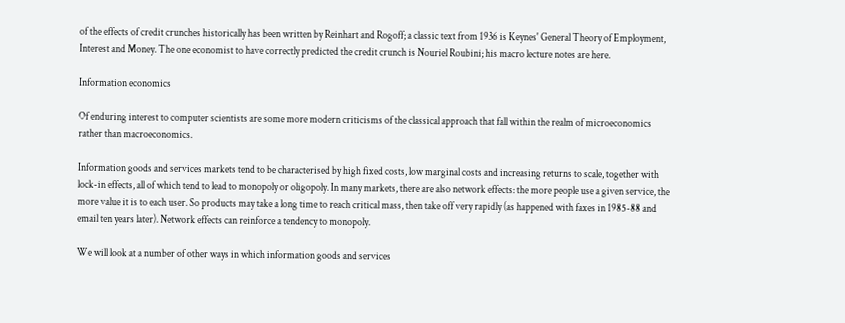of the effects of credit crunches historically has been written by Reinhart and Rogoff; a classic text from 1936 is Keynes' General Theory of Employment, Interest and Money. The one economist to have correctly predicted the credit crunch is Nouriel Roubini; his macro lecture notes are here.

Information economics

Of enduring interest to computer scientists are some more modern criticisms of the classical approach that fall within the realm of microeconomics rather than macroeconomics.

Information goods and services markets tend to be characterised by high fixed costs, low marginal costs and increasing returns to scale, together with lock-in effects, all of which tend to lead to monopoly or oligopoly. In many markets, there are also network effects: the more people use a given service, the more value it is to each user. So products may take a long time to reach critical mass, then take off very rapidly (as happened with faxes in 1985-88 and email ten years later). Network effects can reinforce a tendency to monopoly.

We will look at a number of other ways in which information goods and services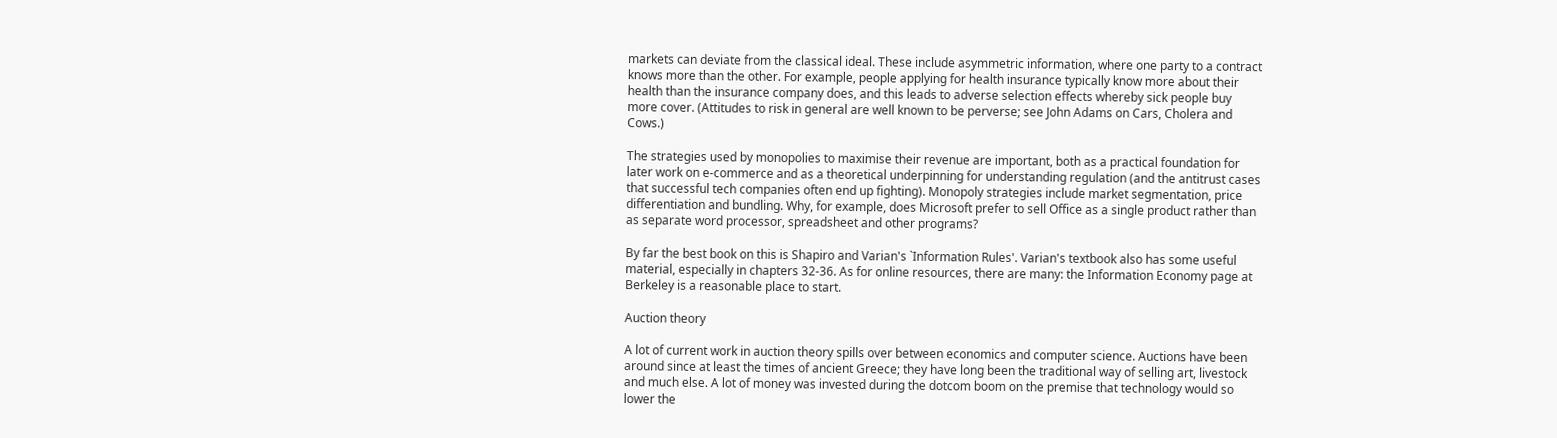markets can deviate from the classical ideal. These include asymmetric information, where one party to a contract knows more than the other. For example, people applying for health insurance typically know more about their health than the insurance company does, and this leads to adverse selection effects whereby sick people buy more cover. (Attitudes to risk in general are well known to be perverse; see John Adams on Cars, Cholera and Cows.)

The strategies used by monopolies to maximise their revenue are important, both as a practical foundation for later work on e-commerce and as a theoretical underpinning for understanding regulation (and the antitrust cases that successful tech companies often end up fighting). Monopoly strategies include market segmentation, price differentiation and bundling. Why, for example, does Microsoft prefer to sell Office as a single product rather than as separate word processor, spreadsheet and other programs?

By far the best book on this is Shapiro and Varian's `Information Rules'. Varian's textbook also has some useful material, especially in chapters 32-36. As for online resources, there are many: the Information Economy page at Berkeley is a reasonable place to start.

Auction theory

A lot of current work in auction theory spills over between economics and computer science. Auctions have been around since at least the times of ancient Greece; they have long been the traditional way of selling art, livestock and much else. A lot of money was invested during the dotcom boom on the premise that technology would so lower the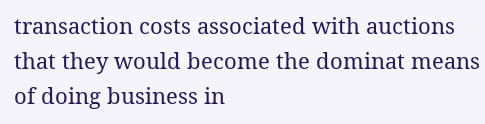transaction costs associated with auctions that they would become the dominat means of doing business in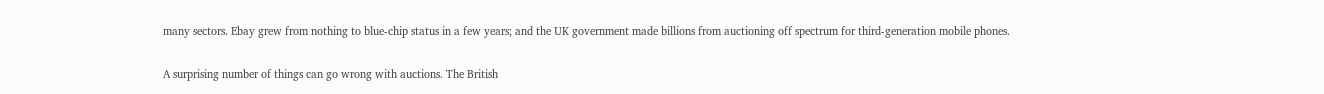many sectors. Ebay grew from nothing to blue-chip status in a few years; and the UK government made billions from auctioning off spectrum for third-generation mobile phones.

A surprising number of things can go wrong with auctions. The British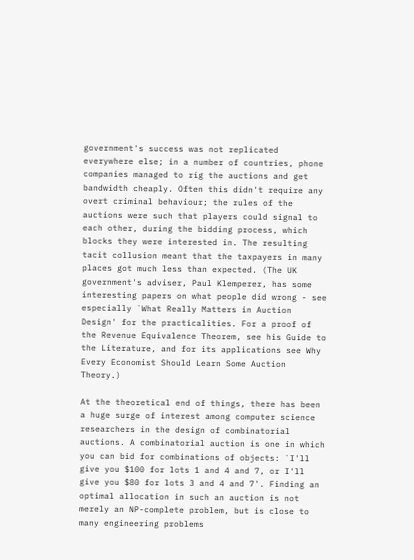government's success was not replicated everywhere else; in a number of countries, phone companies managed to rig the auctions and get bandwidth cheaply. Often this didn't require any overt criminal behaviour; the rules of the auctions were such that players could signal to each other, during the bidding process, which blocks they were interested in. The resulting tacit collusion meant that the taxpayers in many places got much less than expected. (The UK government's adviser, Paul Klemperer, has some interesting papers on what people did wrong - see especially `What Really Matters in Auction Design' for the practicalities. For a proof of the Revenue Equivalence Theorem, see his Guide to the Literature, and for its applications see Why Every Economist Should Learn Some Auction Theory.)

At the theoretical end of things, there has been a huge surge of interest among computer science researchers in the design of combinatorial auctions. A combinatorial auction is one in which you can bid for combinations of objects: `I'll give you $100 for lots 1 and 4 and 7, or I'll give you $80 for lots 3 and 4 and 7'. Finding an optimal allocation in such an auction is not merely an NP-complete problem, but is close to many engineering problems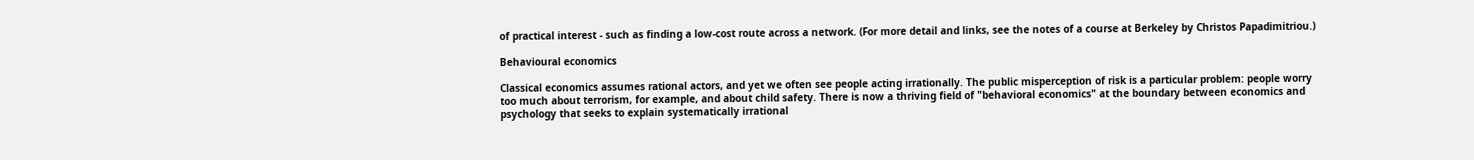of practical interest - such as finding a low-cost route across a network. (For more detail and links, see the notes of a course at Berkeley by Christos Papadimitriou.)

Behavioural economics

Classical economics assumes rational actors, and yet we often see people acting irrationally. The public misperception of risk is a particular problem: people worry too much about terrorism, for example, and about child safety. There is now a thriving field of "behavioral economics" at the boundary between economics and psychology that seeks to explain systematically irrational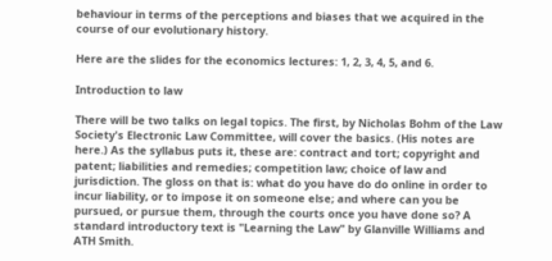behaviour in terms of the perceptions and biases that we acquired in the course of our evolutionary history.

Here are the slides for the economics lectures: 1, 2, 3, 4, 5, and 6.

Introduction to law

There will be two talks on legal topics. The first, by Nicholas Bohm of the Law Society's Electronic Law Committee, will cover the basics. (His notes are here.) As the syllabus puts it, these are: contract and tort; copyright and patent; liabilities and remedies; competition law; choice of law and jurisdiction. The gloss on that is: what do you have do do online in order to incur liability, or to impose it on someone else; and where can you be pursued, or pursue them, through the courts once you have done so? A standard introductory text is "Learning the Law" by Glanville Williams and ATH Smith.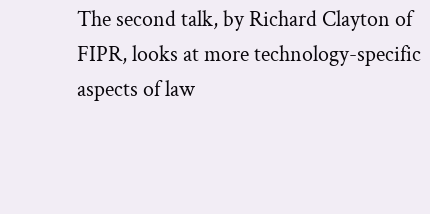The second talk, by Richard Clayton of FIPR, looks at more technology-specific aspects of law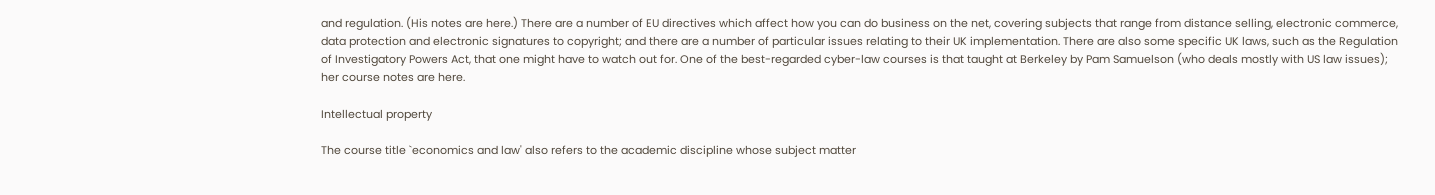and regulation. (His notes are here.) There are a number of EU directives which affect how you can do business on the net, covering subjects that range from distance selling, electronic commerce, data protection and electronic signatures to copyright; and there are a number of particular issues relating to their UK implementation. There are also some specific UK laws, such as the Regulation of Investigatory Powers Act, that one might have to watch out for. One of the best-regarded cyber-law courses is that taught at Berkeley by Pam Samuelson (who deals mostly with US law issues); her course notes are here.

Intellectual property

The course title `economics and law' also refers to the academic discipline whose subject matter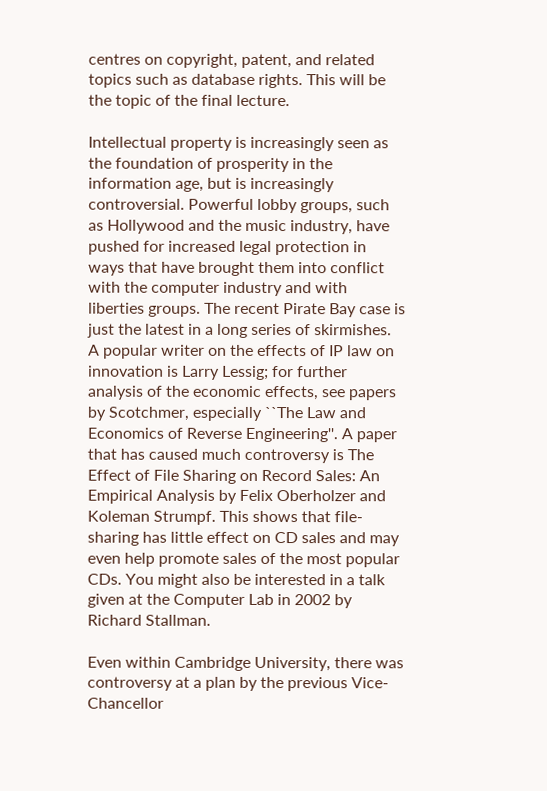centres on copyright, patent, and related topics such as database rights. This will be the topic of the final lecture.

Intellectual property is increasingly seen as the foundation of prosperity in the information age, but is increasingly controversial. Powerful lobby groups, such as Hollywood and the music industry, have pushed for increased legal protection in ways that have brought them into conflict with the computer industry and with liberties groups. The recent Pirate Bay case is just the latest in a long series of skirmishes. A popular writer on the effects of IP law on innovation is Larry Lessig; for further analysis of the economic effects, see papers by Scotchmer, especially ``The Law and Economics of Reverse Engineering''. A paper that has caused much controversy is The Effect of File Sharing on Record Sales: An Empirical Analysis by Felix Oberholzer and Koleman Strumpf. This shows that file-sharing has little effect on CD sales and may even help promote sales of the most popular CDs. You might also be interested in a talk given at the Computer Lab in 2002 by Richard Stallman.

Even within Cambridge University, there was controversy at a plan by the previous Vice-Chancellor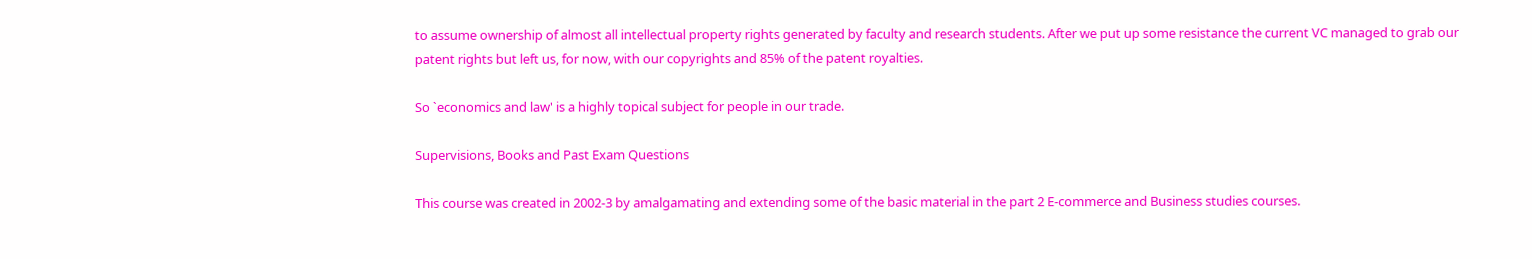to assume ownership of almost all intellectual property rights generated by faculty and research students. After we put up some resistance the current VC managed to grab our patent rights but left us, for now, with our copyrights and 85% of the patent royalties.

So `economics and law' is a highly topical subject for people in our trade.

Supervisions, Books and Past Exam Questions

This course was created in 2002-3 by amalgamating and extending some of the basic material in the part 2 E-commerce and Business studies courses.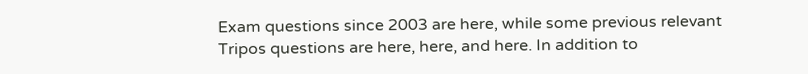Exam questions since 2003 are here, while some previous relevant Tripos questions are here, here, and here. In addition to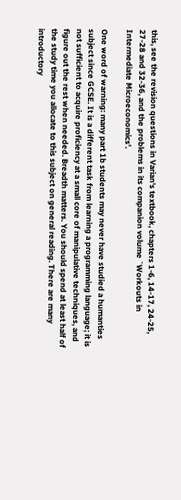this, see the revision questions in Varian's textbook, chapters 1-6, 14-17, 24-25, 27-28 and 32-36, and the problems in its companion volume `Workouts in Intermediate Microeconomics'.

One word of warning: many part 1b students may never have studied a humanties subject since GCSE. It is a different task from learning a programming language; it is not sufficient to acquire proficiency at a small core of manipulative techniques, and figure out the rest when needed. Breadth matters. You should spend at least half of the study time you allocate to this subject on general reading. There are many introductory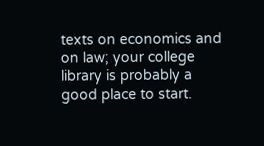texts on economics and on law; your college library is probably a good place to start.